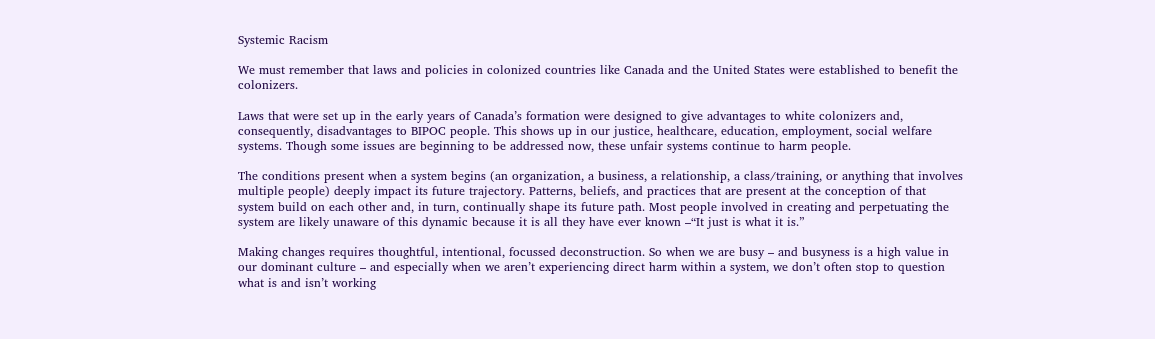Systemic Racism

We must remember that laws and policies in colonized countries like Canada and the United States were established to benefit the colonizers.

Laws that were set up in the early years of Canada’s formation were designed to give advantages to white colonizers and, consequently, disadvantages to BIPOC people. This shows up in our justice, healthcare, education, employment, social welfare systems. Though some issues are beginning to be addressed now, these unfair systems continue to harm people.

The conditions present when a system begins (an organization, a business, a relationship, a class/training, or anything that involves multiple people) deeply impact its future trajectory. Patterns, beliefs, and practices that are present at the conception of that system build on each other and, in turn, continually shape its future path. Most people involved in creating and perpetuating the system are likely unaware of this dynamic because it is all they have ever known –“It just is what it is.”

Making changes requires thoughtful, intentional, focussed deconstruction. So when we are busy – and busyness is a high value in our dominant culture – and especially when we aren’t experiencing direct harm within a system, we don’t often stop to question what is and isn’t working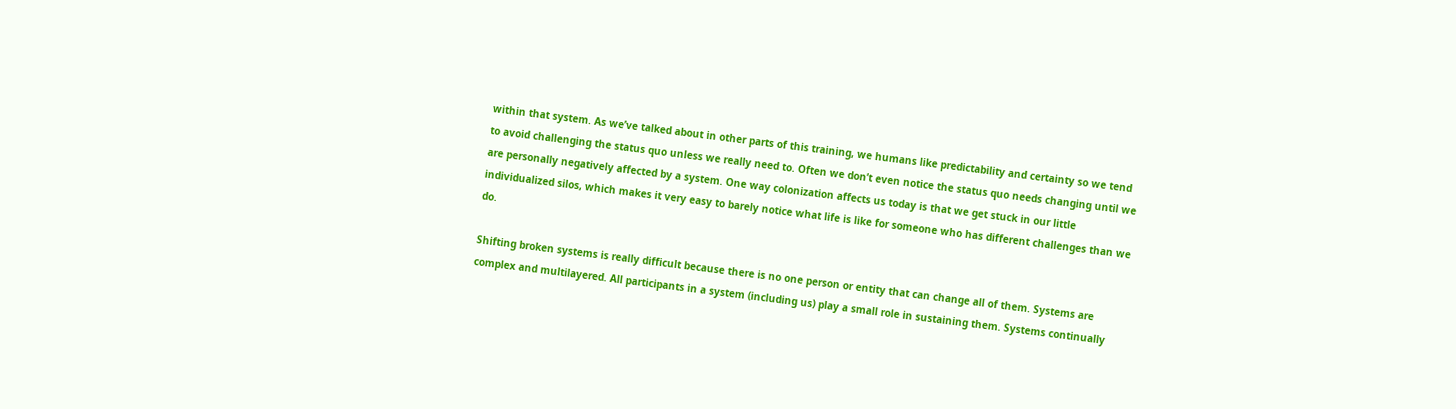within that system. As we’ve talked about in other parts of this training, we humans like predictability and certainty so we tend to avoid challenging the status quo unless we really need to. Often we don’t even notice the status quo needs changing until we are personally negatively affected by a system. One way colonization affects us today is that we get stuck in our little individualized silos, which makes it very easy to barely notice what life is like for someone who has different challenges than we do.

Shifting broken systems is really difficult because there is no one person or entity that can change all of them. Systems are complex and multilayered. All participants in a system (including us) play a small role in sustaining them. Systems continually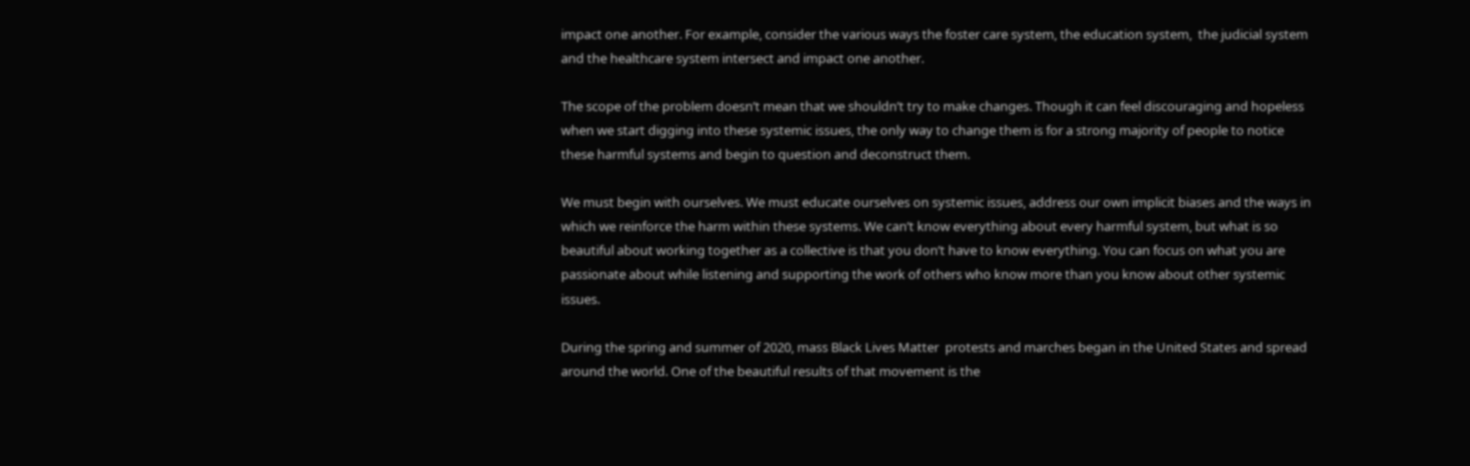impact one another. For example, consider the various ways the foster care system, the education system,  the judicial system and the healthcare system intersect and impact one another.

The scope of the problem doesn’t mean that we shouldn’t try to make changes. Though it can feel discouraging and hopeless when we start digging into these systemic issues, the only way to change them is for a strong majority of people to notice these harmful systems and begin to question and deconstruct them.

We must begin with ourselves. We must educate ourselves on systemic issues, address our own implicit biases and the ways in which we reinforce the harm within these systems. We can’t know everything about every harmful system, but what is so beautiful about working together as a collective is that you don’t have to know everything. You can focus on what you are passionate about while listening and supporting the work of others who know more than you know about other systemic issues.

During the spring and summer of 2020, mass Black Lives Matter  protests and marches began in the United States and spread around the world. One of the beautiful results of that movement is the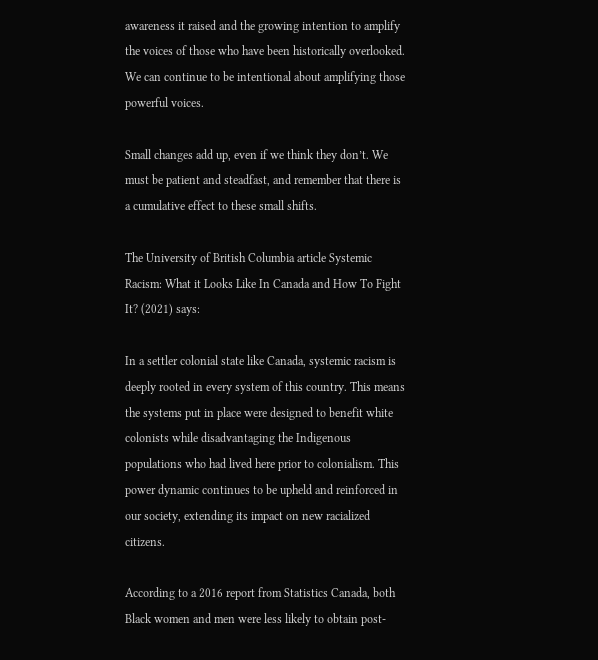awareness it raised and the growing intention to amplify the voices of those who have been historically overlooked. We can continue to be intentional about amplifying those powerful voices.

Small changes add up, even if we think they don’t. We must be patient and steadfast, and remember that there is a cumulative effect to these small shifts.

The University of British Columbia article Systemic Racism: What it Looks Like In Canada and How To Fight It? (2021) says:

In a settler colonial state like Canada, systemic racism is deeply rooted in every system of this country. This means the systems put in place were designed to benefit white colonists while disadvantaging the Indigenous populations who had lived here prior to colonialism. This power dynamic continues to be upheld and reinforced in our society, extending its impact on new racialized citizens.

According to a 2016 report from Statistics Canada, both Black women and men were less likely to obtain post-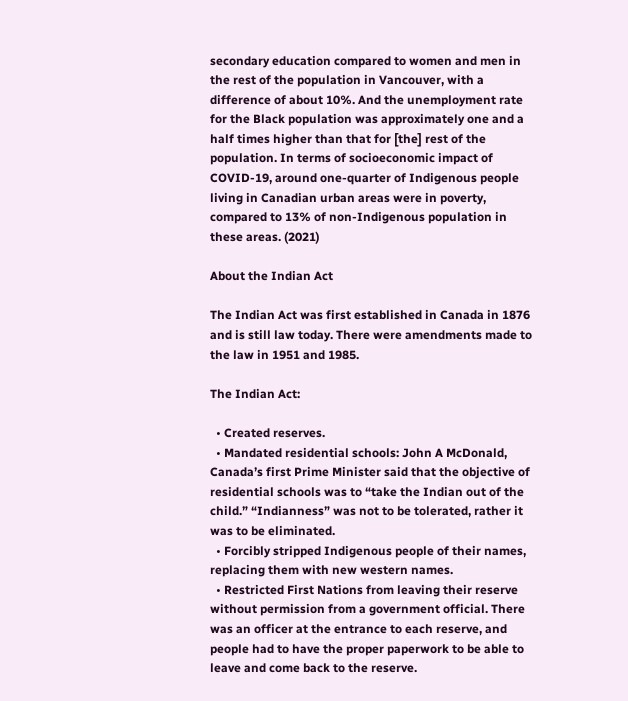secondary education compared to women and men in the rest of the population in Vancouver, with a difference of about 10%. And the unemployment rate for the Black population was approximately one and a half times higher than that for [the] rest of the population. In terms of socioeconomic impact of COVID-19, around one-quarter of Indigenous people living in Canadian urban areas were in poverty, compared to 13% of non-Indigenous population in these areas. (2021)

About the Indian Act

The Indian Act was first established in Canada in 1876 and is still law today. There were amendments made to the law in 1951 and 1985.

The Indian Act:

  • Created reserves.
  • Mandated residential schools: John A McDonald, Canada’s first Prime Minister said that the objective of residential schools was to “take the Indian out of the child.” “Indianness” was not to be tolerated, rather it was to be eliminated.
  • Forcibly stripped Indigenous people of their names, replacing them with new western names.
  • Restricted First Nations from leaving their reserve without permission from a government official. There was an officer at the entrance to each reserve, and people had to have the proper paperwork to be able to leave and come back to the reserve.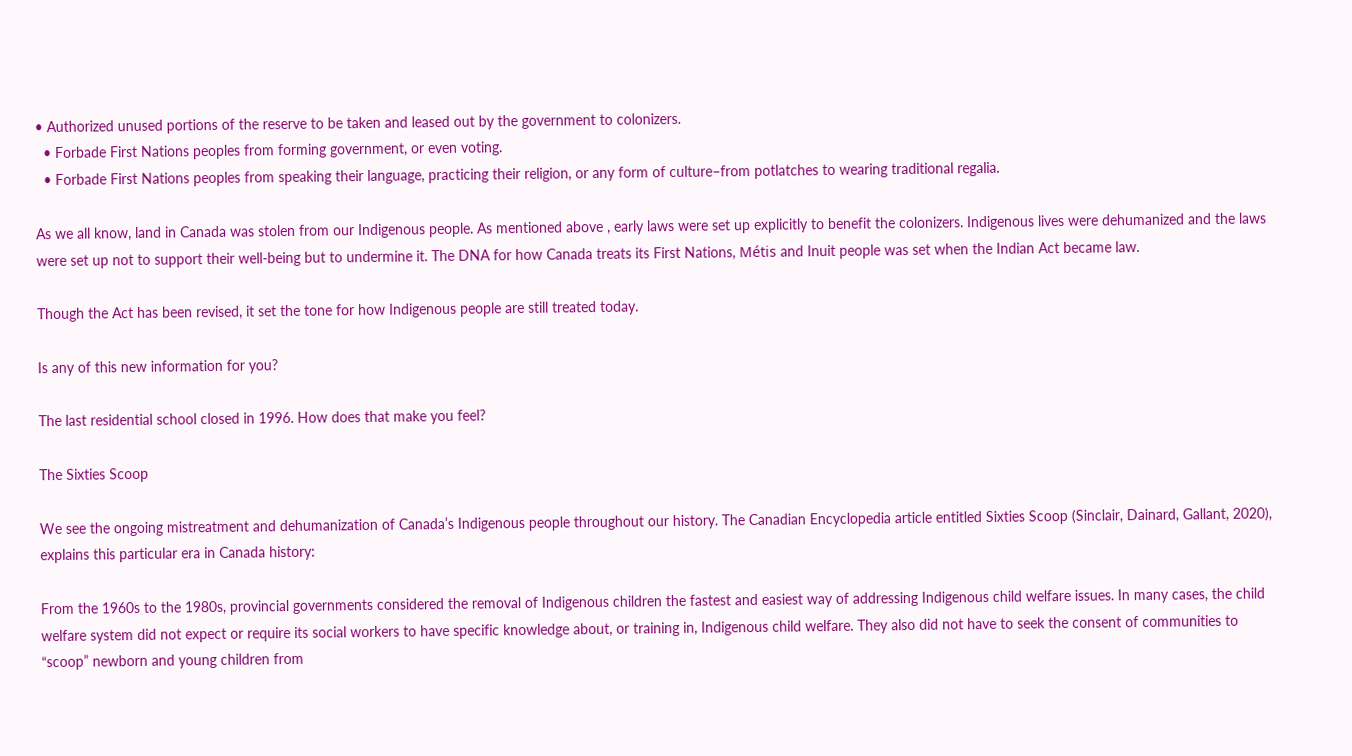• Authorized unused portions of the reserve to be taken and leased out by the government to colonizers.
  • Forbade First Nations peoples from forming government, or even voting.
  • Forbade First Nations peoples from speaking their language, practicing their religion, or any form of culture–from potlatches to wearing traditional regalia.

As we all know, land in Canada was stolen from our Indigenous people. As mentioned above , early laws were set up explicitly to benefit the colonizers. Indigenous lives were dehumanized and the laws were set up not to support their well-being but to undermine it. The DNA for how Canada treats its First Nations, Métis and Inuit people was set when the Indian Act became law.

Though the Act has been revised, it set the tone for how Indigenous people are still treated today.

Is any of this new information for you?

The last residential school closed in 1996. How does that make you feel?

The Sixties Scoop

We see the ongoing mistreatment and dehumanization of Canada’s Indigenous people throughout our history. The Canadian Encyclopedia article entitled Sixties Scoop (Sinclair, Dainard, Gallant, 2020), explains this particular era in Canada history:

From the 1960s to the 1980s, provincial governments considered the removal of Indigenous children the fastest and easiest way of addressing Indigenous child welfare issues. In many cases, the child welfare system did not expect or require its social workers to have specific knowledge about, or training in, Indigenous child welfare. They also did not have to seek the consent of communities to “scoop” newborn and young children from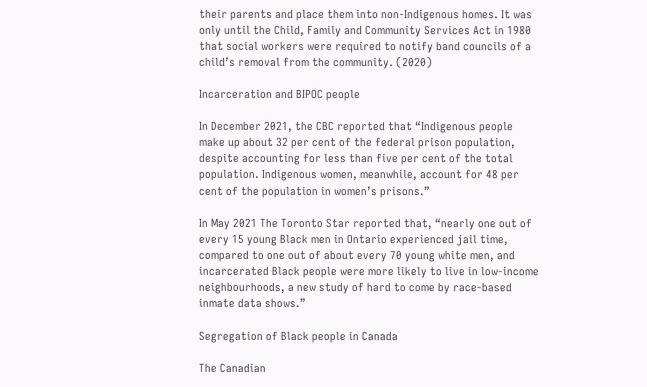their parents and place them into non-Indigenous homes. It was only until the Child, Family and Community Services Act in 1980 that social workers were required to notify band councils of a child’s removal from the community. (2020)

Incarceration and BIPOC people

In December 2021, the CBC reported that “Indigenous people make up about 32 per cent of the federal prison population, despite accounting for less than five per cent of the total population. Indigenous women, meanwhile, account for 48 per cent of the population in women’s prisons.”

In May 2021 The Toronto Star reported that, “nearly one out of every 15 young Black men in Ontario experienced jail time, compared to one out of about every 70 young white men, and incarcerated Black people were more likely to live in low-income neighbourhoods, a new study of hard to come by race-based inmate data shows.”

Segregation of Black people in Canada

The Canadian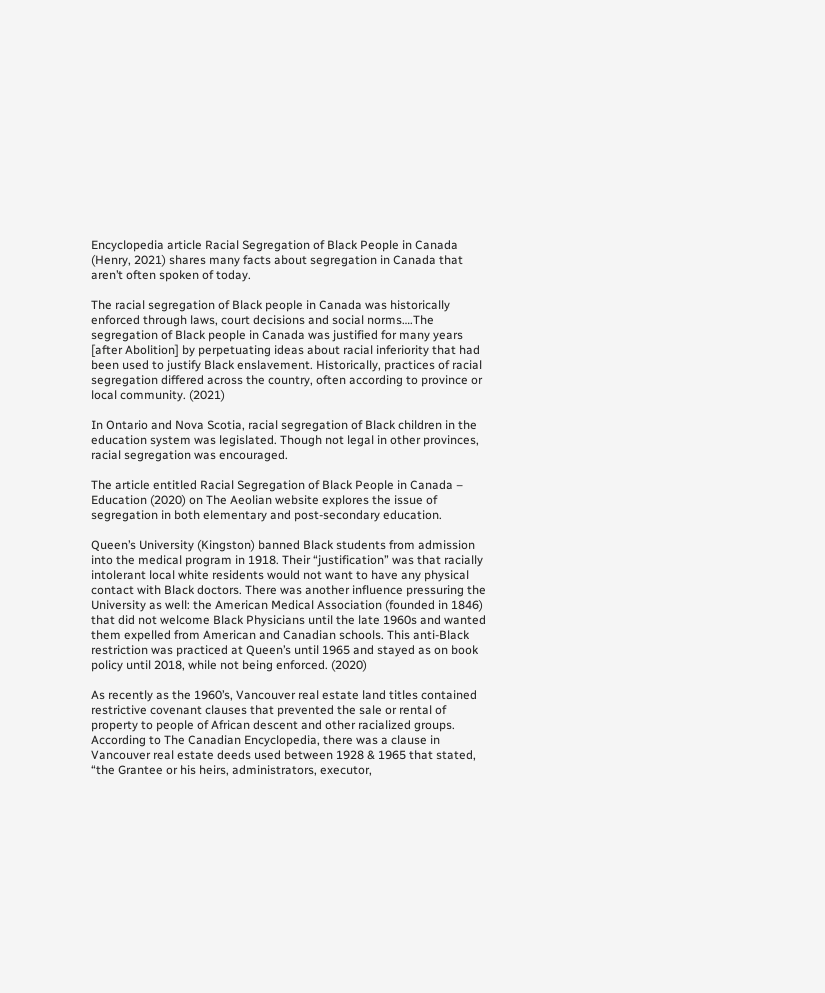Encyclopedia article Racial Segregation of Black People in Canada (Henry, 2021) shares many facts about segregation in Canada that aren’t often spoken of today.

The racial segregation of Black people in Canada was historically enforced through laws, court decisions and social norms….The segregation of Black people in Canada was justified for many years [after Abolition] by perpetuating ideas about racial inferiority that had been used to justify Black enslavement. Historically, practices of racial segregation differed across the country, often according to province or local community. (2021)

In Ontario and Nova Scotia, racial segregation of Black children in the education system was legislated. Though not legal in other provinces, racial segregation was encouraged.

The article entitled Racial Segregation of Black People in Canada – Education (2020) on The Aeolian website explores the issue of segregation in both elementary and post-secondary education.

Queen’s University (Kingston) banned Black students from admission into the medical program in 1918. Their “justification” was that racially intolerant local white residents would not want to have any physical contact with Black doctors. There was another influence pressuring the University as well: the American Medical Association (founded in 1846) that did not welcome Black Physicians until the late 1960s and wanted them expelled from American and Canadian schools. This anti-Black restriction was practiced at Queen’s until 1965 and stayed as on book policy until 2018, while not being enforced. (2020)

As recently as the 1960’s, Vancouver real estate land titles contained restrictive covenant clauses that prevented the sale or rental of property to people of African descent and other racialized groups. According to The Canadian Encyclopedia, there was a clause in Vancouver real estate deeds used between 1928 & 1965 that stated, “the Grantee or his heirs, administrators, executor,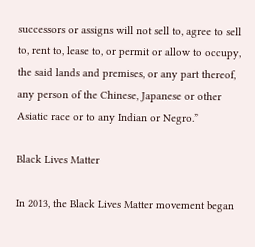successors or assigns will not sell to, agree to sell to, rent to, lease to, or permit or allow to occupy, the said lands and premises, or any part thereof, any person of the Chinese, Japanese or other Asiatic race or to any Indian or Negro.”

Black Lives Matter

In 2013, the Black Lives Matter movement began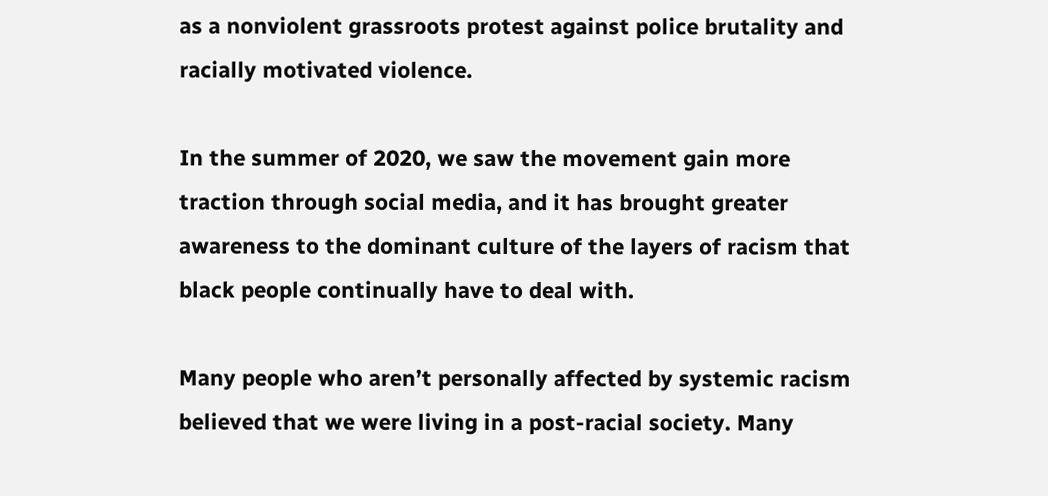as a nonviolent grassroots protest against police brutality and racially motivated violence.

In the summer of 2020, we saw the movement gain more traction through social media, and it has brought greater awareness to the dominant culture of the layers of racism that black people continually have to deal with.

Many people who aren’t personally affected by systemic racism believed that we were living in a post-racial society. Many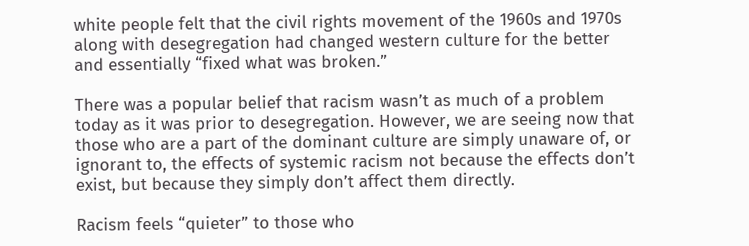white people felt that the civil rights movement of the 1960s and 1970s along with desegregation had changed western culture for the better and essentially “fixed what was broken.”

There was a popular belief that racism wasn’t as much of a problem today as it was prior to desegregation. However, we are seeing now that those who are a part of the dominant culture are simply unaware of, or ignorant to, the effects of systemic racism not because the effects don’t exist, but because they simply don’t affect them directly.

Racism feels “quieter” to those who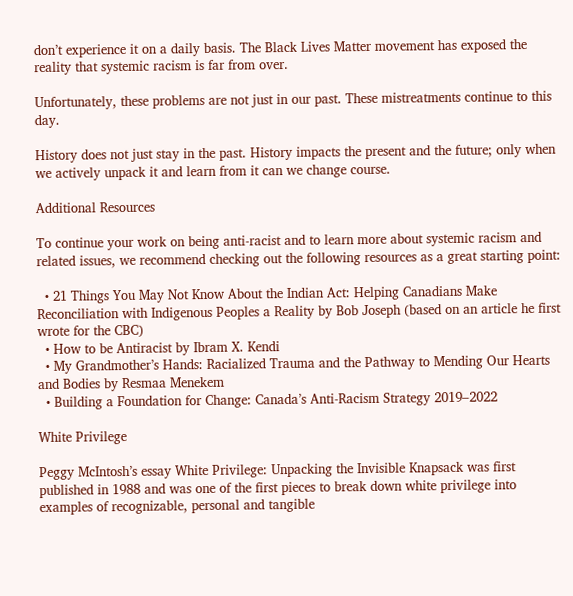don’t experience it on a daily basis. The Black Lives Matter movement has exposed the reality that systemic racism is far from over.

Unfortunately, these problems are not just in our past. These mistreatments continue to this day.

History does not just stay in the past. History impacts the present and the future; only when we actively unpack it and learn from it can we change course.

Additional Resources

To continue your work on being anti-racist and to learn more about systemic racism and related issues, we recommend checking out the following resources as a great starting point:

  • 21 Things You May Not Know About the Indian Act: Helping Canadians Make Reconciliation with Indigenous Peoples a Reality by Bob Joseph (based on an article he first wrote for the CBC)
  • How to be Antiracist by Ibram X. Kendi
  • My Grandmother’s Hands: Racialized Trauma and the Pathway to Mending Our Hearts and Bodies by Resmaa Menekem
  • Building a Foundation for Change: Canada’s Anti-Racism Strategy 2019–2022

White Privilege

Peggy McIntosh’s essay White Privilege: Unpacking the Invisible Knapsack was first published in 1988 and was one of the first pieces to break down white privilege into examples of recognizable, personal and tangible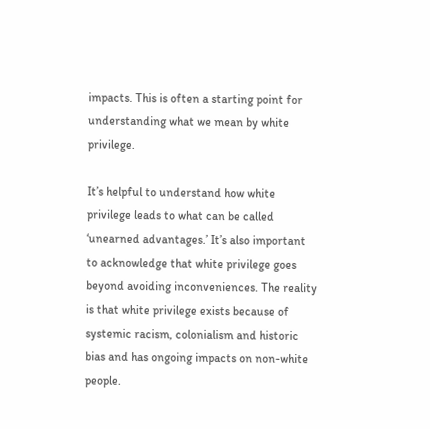impacts. This is often a starting point for understanding what we mean by white privilege.

It’s helpful to understand how white privilege leads to what can be called ‘unearned advantages.’ It’s also important to acknowledge that white privilege goes beyond avoiding inconveniences. The reality is that white privilege exists because of systemic racism, colonialism and historic bias and has ongoing impacts on non-white people.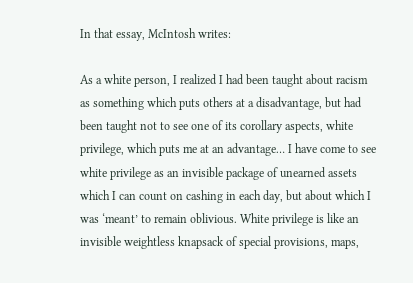In that essay, McIntosh writes:

As a white person, I realized I had been taught about racism as something which puts others at a disadvantage, but had been taught not to see one of its corollary aspects, white privilege, which puts me at an advantage… I have come to see white privilege as an invisible package of unearned assets which I can count on cashing in each day, but about which I was ‘meant’ to remain oblivious. White privilege is like an invisible weightless knapsack of special provisions, maps,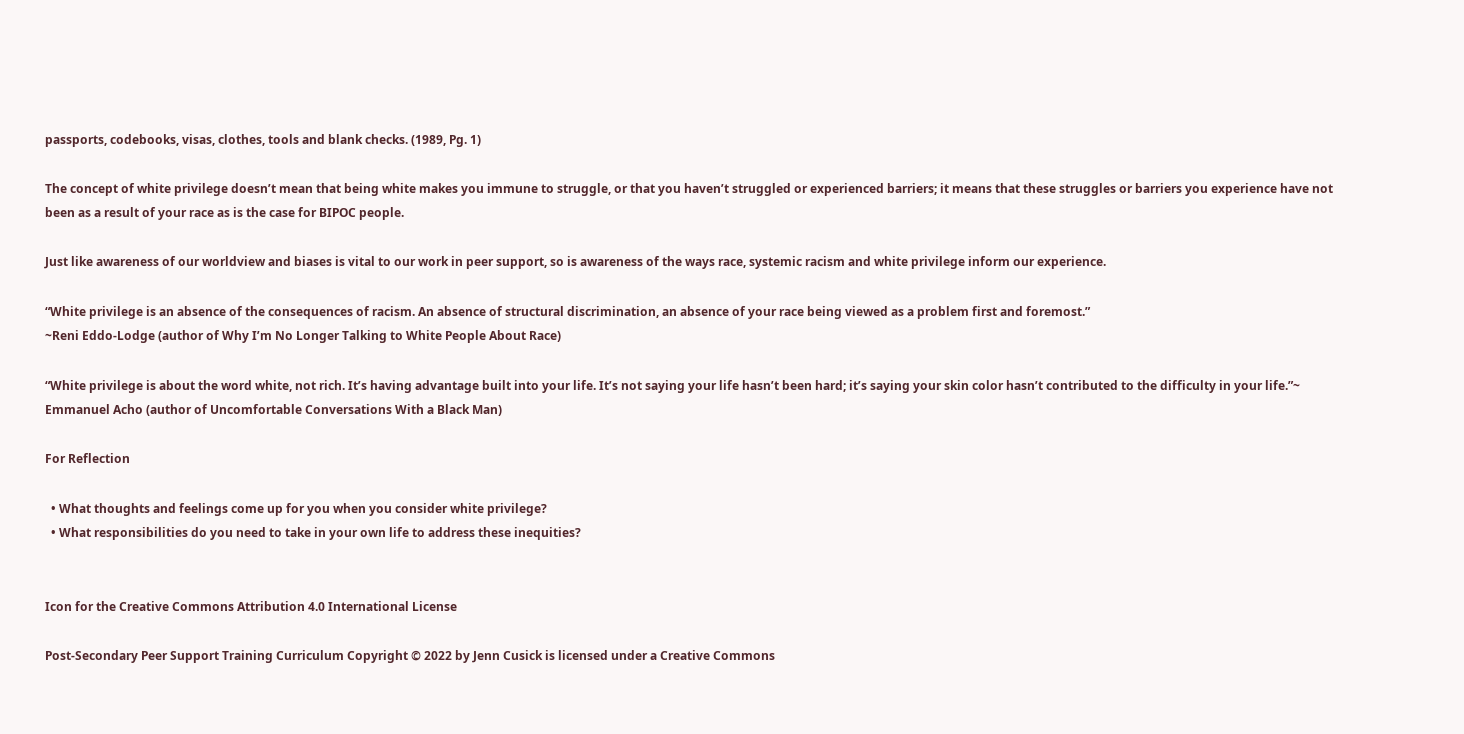passports, codebooks, visas, clothes, tools and blank checks. (1989, Pg. 1)

The concept of white privilege doesn’t mean that being white makes you immune to struggle, or that you haven’t struggled or experienced barriers; it means that these struggles or barriers you experience have not been as a result of your race as is the case for BIPOC people.

Just like awareness of our worldview and biases is vital to our work in peer support, so is awareness of the ways race, systemic racism and white privilege inform our experience.

“White privilege is an absence of the consequences of racism. An absence of structural discrimination, an absence of your race being viewed as a problem first and foremost.”
~Reni Eddo-Lodge (author of Why I’m No Longer Talking to White People About Race)

“White privilege is about the word white, not rich. It’s having advantage built into your life. It’s not saying your life hasn’t been hard; it’s saying your skin color hasn’t contributed to the difficulty in your life.”~ Emmanuel Acho (author of Uncomfortable Conversations With a Black Man)

For Reflection

  • What thoughts and feelings come up for you when you consider white privilege?
  • What responsibilities do you need to take in your own life to address these inequities?


Icon for the Creative Commons Attribution 4.0 International License

Post-Secondary Peer Support Training Curriculum Copyright © 2022 by Jenn Cusick is licensed under a Creative Commons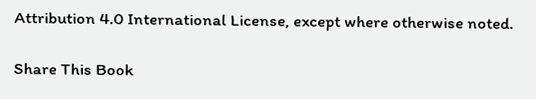Attribution 4.0 International License, except where otherwise noted.

Share This Book